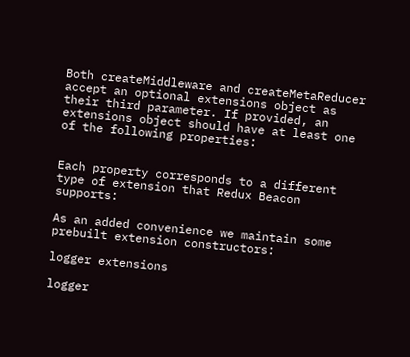Both createMiddleware and createMetaReducer accept an optional extensions object as their third parameter. If provided, an extensions object should have at least one of the following properties:


Each property corresponds to a different type of extension that Redux Beacon supports:

As an added convenience we maintain some prebuilt extension constructors:

logger extensions

logger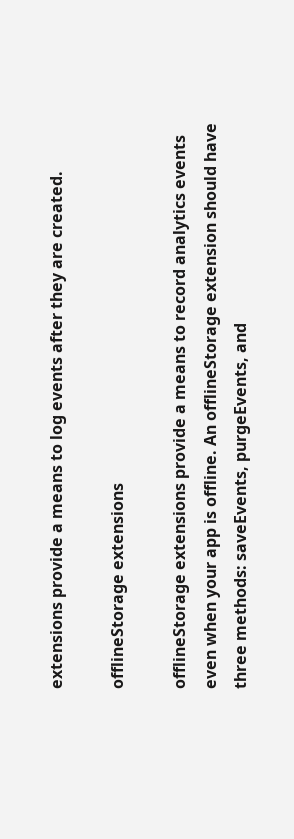extensions provide a means to log events after they are created.

offlineStorage extensions

offlineStorage extensions provide a means to record analytics events even when your app is offline. An offlineStorage extension should have three methods: saveEvents, purgeEvents, and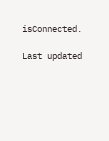isConnected.

Last updated